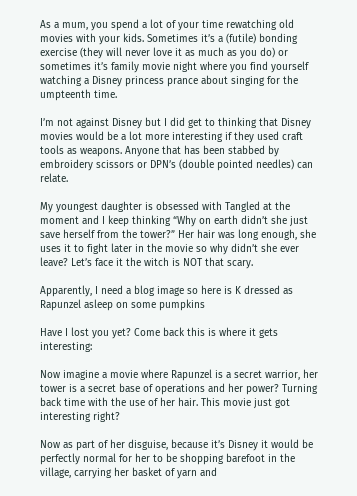As a mum, you spend a lot of your time rewatching old movies with your kids. Sometimes it’s a (futile) bonding exercise (they will never love it as much as you do) or sometimes it’s family movie night where you find yourself watching a Disney princess prance about singing for the umpteenth time.

I’m not against Disney but I did get to thinking that Disney movies would be a lot more interesting if they used craft tools as weapons. Anyone that has been stabbed by embroidery scissors or DPN’s (double pointed needles) can relate.

My youngest daughter is obsessed with Tangled at the moment and I keep thinking “Why on earth didn’t she just save herself from the tower?” Her hair was long enough, she uses it to fight later in the movie so why didn’t she ever leave? Let’s face it the witch is NOT that scary.

Apparently, I need a blog image so here is K dressed as Rapunzel asleep on some pumpkins

Have I lost you yet? Come back this is where it gets interesting:

Now imagine a movie where Rapunzel is a secret warrior, her tower is a secret base of operations and her power? Turning back time with the use of her hair. This movie just got interesting right?

Now as part of her disguise, because it’s Disney it would be perfectly normal for her to be shopping barefoot in the village, carrying her basket of yarn and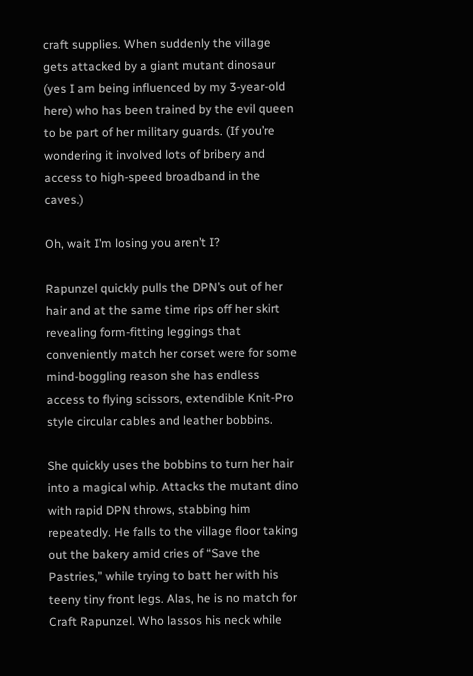craft supplies. When suddenly the village gets attacked by a giant mutant dinosaur (yes I am being influenced by my 3-year-old here) who has been trained by the evil queen to be part of her military guards. (If you’re wondering it involved lots of bribery and access to high-speed broadband in the caves.)

Oh, wait I’m losing you aren’t I?

Rapunzel quickly pulls the DPN’s out of her hair and at the same time rips off her skirt revealing form-fitting leggings that conveniently match her corset were for some mind-boggling reason she has endless access to flying scissors, extendible Knit-Pro style circular cables and leather bobbins.

She quickly uses the bobbins to turn her hair into a magical whip. Attacks the mutant dino with rapid DPN throws, stabbing him repeatedly. He falls to the village floor taking out the bakery amid cries of “Save the Pastries,” while trying to batt her with his teeny tiny front legs. Alas, he is no match for Craft Rapunzel. Who lassos his neck while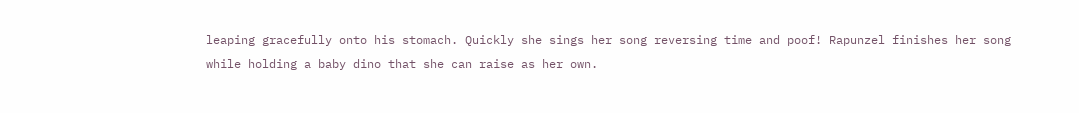leaping gracefully onto his stomach. Quickly she sings her song reversing time and poof! Rapunzel finishes her song while holding a baby dino that she can raise as her own.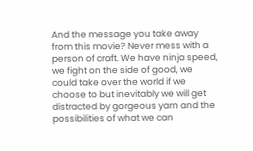And the message you take away from this movie? Never mess with a person of craft. We have ninja speed, we fight on the side of good, we could take over the world if we choose to but inevitably we will get distracted by gorgeous yarn and the possibilities of what we can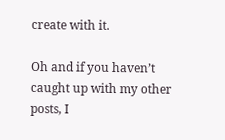create with it.

Oh and if you haven’t caught up with my other posts, I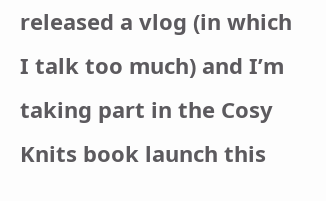released a vlog (in which I talk too much) and I’m taking part in the Cosy Knits book launch this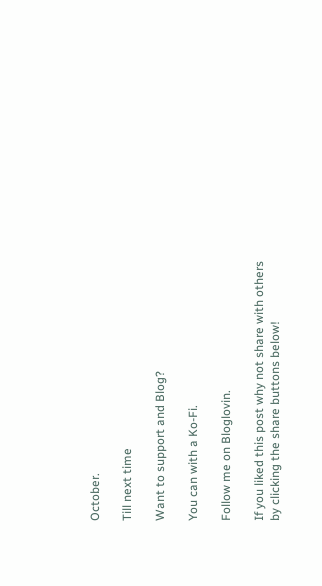October.

Till next time

Want to support and Blog?

You can with a Ko-Fi.

Follow me on Bloglovin.

If you liked this post why not share with others by clicking the share buttons below!